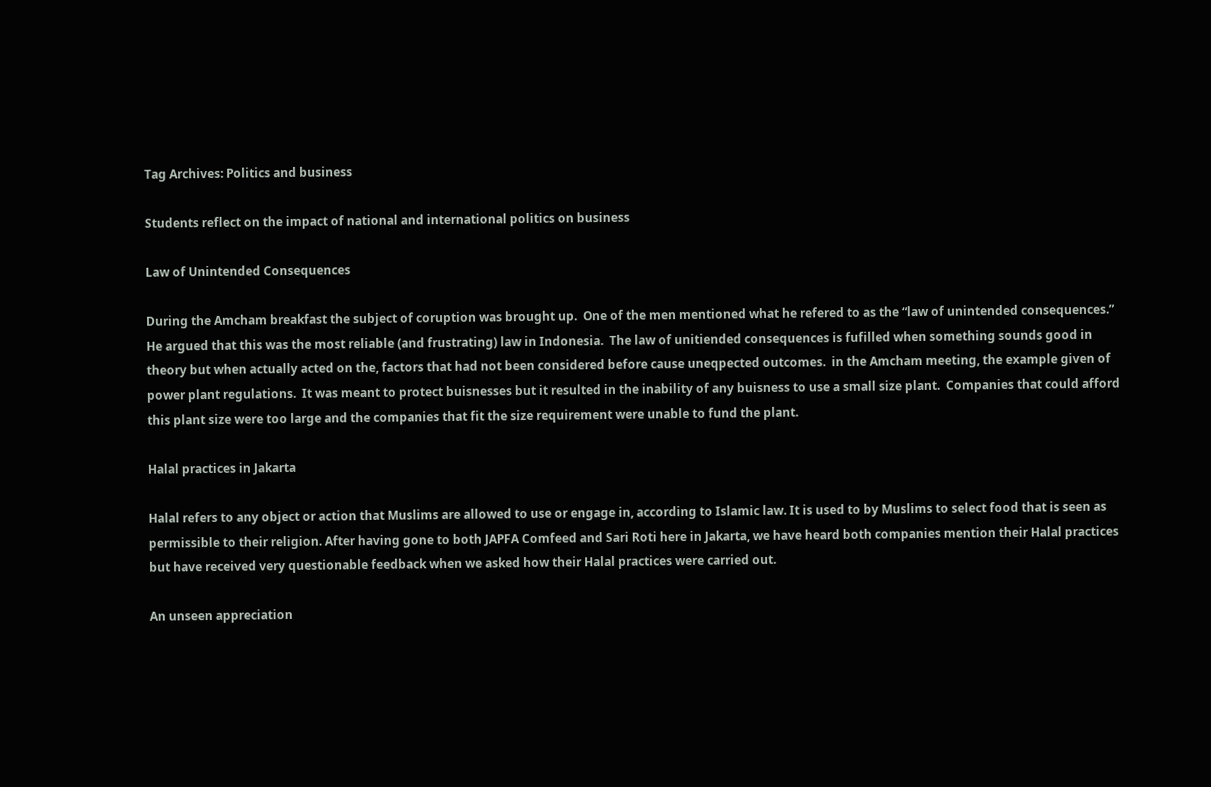Tag Archives: Politics and business

Students reflect on the impact of national and international politics on business

Law of Unintended Consequences

During the Amcham breakfast the subject of coruption was brought up.  One of the men mentioned what he refered to as the “law of unintended consequences.”  He argued that this was the most reliable (and frustrating) law in Indonesia.  The law of unitiended consequences is fufilled when something sounds good in theory but when actually acted on the, factors that had not been considered before cause uneqpected outcomes.  in the Amcham meeting, the example given of power plant regulations.  It was meant to protect buisnesses but it resulted in the inability of any buisness to use a small size plant.  Companies that could afford this plant size were too large and the companies that fit the size requirement were unable to fund the plant.

Halal practices in Jakarta

Halal refers to any object or action that Muslims are allowed to use or engage in, according to Islamic law. It is used to by Muslims to select food that is seen as permissible to their religion. After having gone to both JAPFA Comfeed and Sari Roti here in Jakarta, we have heard both companies mention their Halal practices but have received very questionable feedback when we asked how their Halal practices were carried out.

An unseen appreciation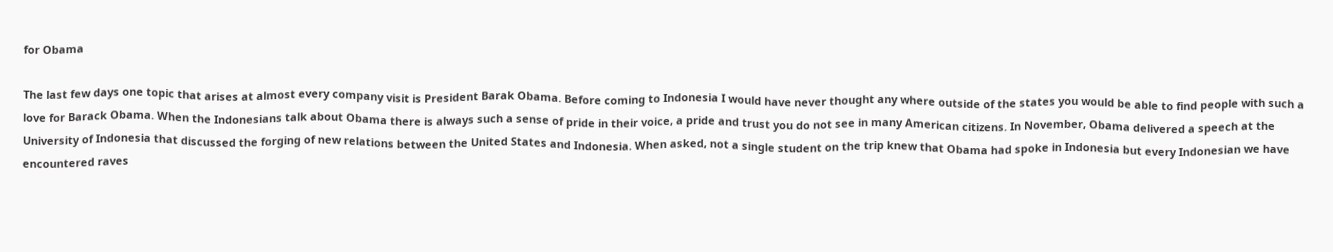for Obama

The last few days one topic that arises at almost every company visit is President Barak Obama. Before coming to Indonesia I would have never thought any where outside of the states you would be able to find people with such a love for Barack Obama. When the Indonesians talk about Obama there is always such a sense of pride in their voice, a pride and trust you do not see in many American citizens. In November, Obama delivered a speech at the University of Indonesia that discussed the forging of new relations between the United States and Indonesia. When asked, not a single student on the trip knew that Obama had spoke in Indonesia but every Indonesian we have encountered raves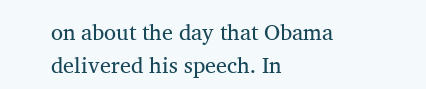on about the day that Obama delivered his speech. In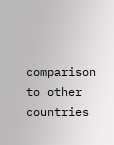comparison to other countries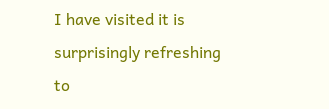I have visited it is surprisingly refreshing to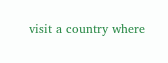visit a country where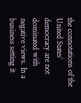the connotations of the United States’ democracy are not dominated with negative views. In a business setting it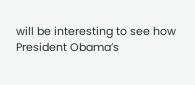will be interesting to see how President Obama’s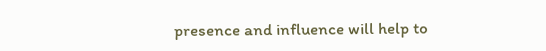presence and influence will help to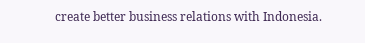create better business relations with Indonesia.